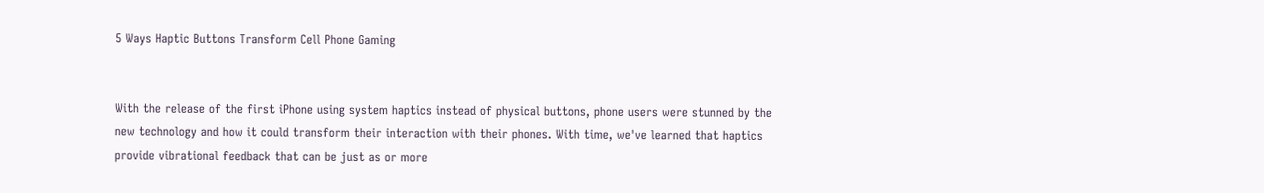5 Ways Haptic Buttons Transform Cell Phone Gaming


With the release of the first iPhone using system haptics instead of physical buttons, phone users were stunned by the new technology and how it could transform their interaction with their phones. With time, we've learned that haptics provide vibrational feedback that can be just as or more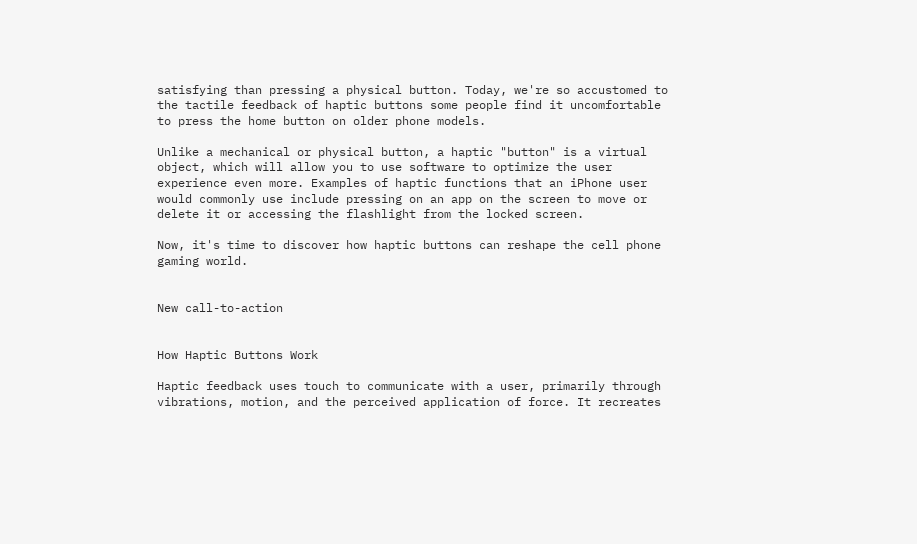satisfying than pressing a physical button. Today, we're so accustomed to the tactile feedback of haptic buttons some people find it uncomfortable to press the home button on older phone models.

Unlike a mechanical or physical button, a haptic "button" is a virtual object, which will allow you to use software to optimize the user experience even more. Examples of haptic functions that an iPhone user would commonly use include pressing on an app on the screen to move or delete it or accessing the flashlight from the locked screen.

Now, it's time to discover how haptic buttons can reshape the cell phone gaming world.


New call-to-action


How Haptic Buttons Work

Haptic feedback uses touch to communicate with a user, primarily through vibrations, motion, and the perceived application of force. It recreates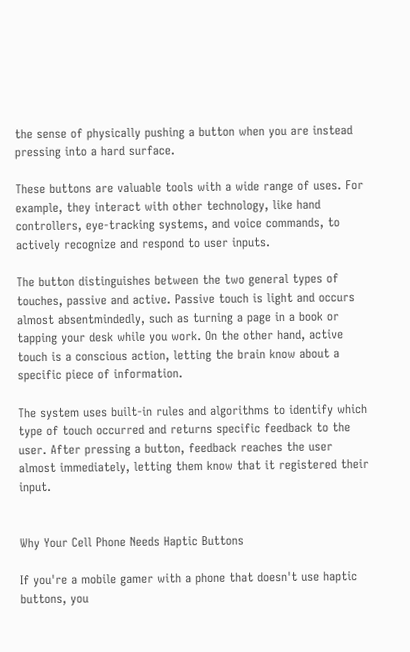the sense of physically pushing a button when you are instead pressing into a hard surface.

These buttons are valuable tools with a wide range of uses. For example, they interact with other technology, like hand controllers, eye-tracking systems, and voice commands, to actively recognize and respond to user inputs.

The button distinguishes between the two general types of touches, passive and active. Passive touch is light and occurs almost absentmindedly, such as turning a page in a book or tapping your desk while you work. On the other hand, active touch is a conscious action, letting the brain know about a specific piece of information.

The system uses built-in rules and algorithms to identify which type of touch occurred and returns specific feedback to the user. After pressing a button, feedback reaches the user almost immediately, letting them know that it registered their input.


Why Your Cell Phone Needs Haptic Buttons

If you're a mobile gamer with a phone that doesn't use haptic buttons, you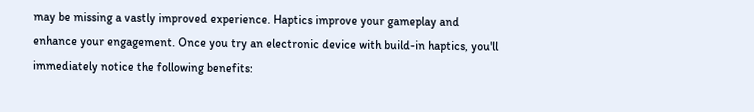may be missing a vastly improved experience. Haptics improve your gameplay and enhance your engagement. Once you try an electronic device with build-in haptics, you'll immediately notice the following benefits: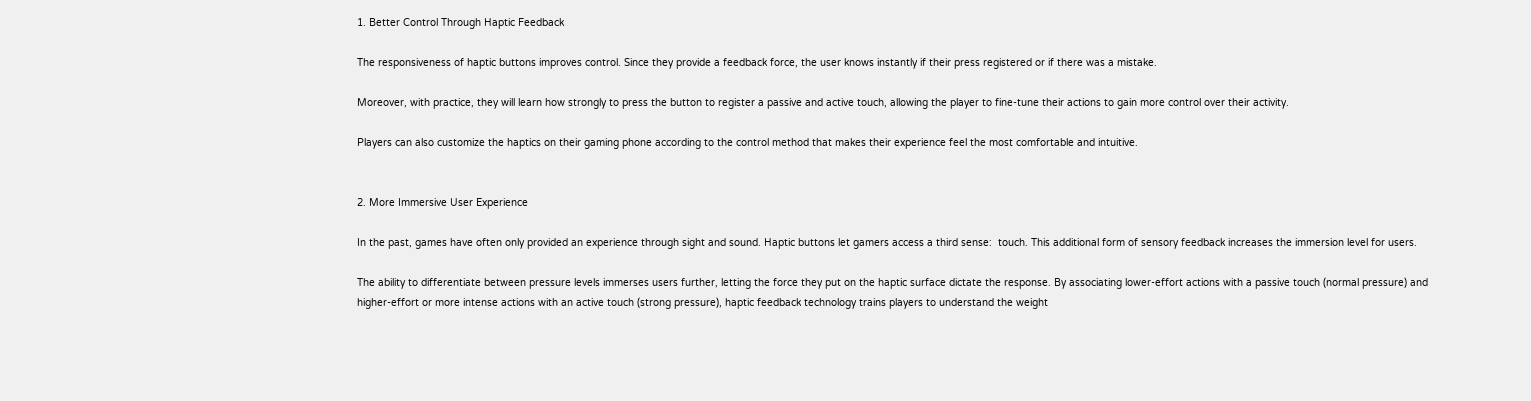1. Better Control Through Haptic Feedback

The responsiveness of haptic buttons improves control. Since they provide a feedback force, the user knows instantly if their press registered or if there was a mistake.

Moreover, with practice, they will learn how strongly to press the button to register a passive and active touch, allowing the player to fine-tune their actions to gain more control over their activity.

Players can also customize the haptics on their gaming phone according to the control method that makes their experience feel the most comfortable and intuitive.


2. More Immersive User Experience

In the past, games have often only provided an experience through sight and sound. Haptic buttons let gamers access a third sense:  touch. This additional form of sensory feedback increases the immersion level for users.

The ability to differentiate between pressure levels immerses users further, letting the force they put on the haptic surface dictate the response. By associating lower-effort actions with a passive touch (normal pressure) and higher-effort or more intense actions with an active touch (strong pressure), haptic feedback technology trains players to understand the weight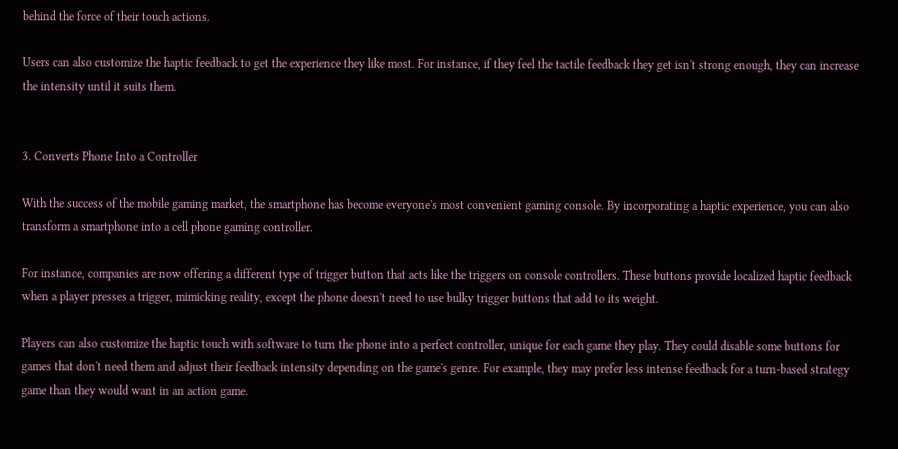behind the force of their touch actions.

Users can also customize the haptic feedback to get the experience they like most. For instance, if they feel the tactile feedback they get isn't strong enough, they can increase the intensity until it suits them.


3. Converts Phone Into a Controller

With the success of the mobile gaming market, the smartphone has become everyone's most convenient gaming console. By incorporating a haptic experience, you can also transform a smartphone into a cell phone gaming controller.

For instance, companies are now offering a different type of trigger button that acts like the triggers on console controllers. These buttons provide localized haptic feedback when a player presses a trigger, mimicking reality, except the phone doesn't need to use bulky trigger buttons that add to its weight.

Players can also customize the haptic touch with software to turn the phone into a perfect controller, unique for each game they play. They could disable some buttons for games that don't need them and adjust their feedback intensity depending on the game's genre. For example, they may prefer less intense feedback for a turn-based strategy game than they would want in an action game.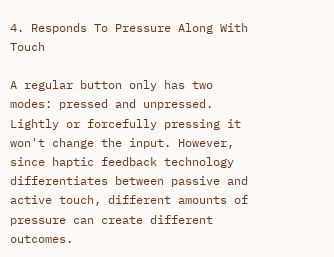4. Responds To Pressure Along With Touch

A regular button only has two modes: pressed and unpressed. Lightly or forcefully pressing it won't change the input. However, since haptic feedback technology differentiates between passive and active touch, different amounts of pressure can create different outcomes.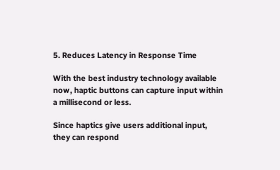5. Reduces Latency in Response Time

With the best industry technology available now, haptic buttons can capture input within a millisecond or less.

Since haptics give users additional input, they can respond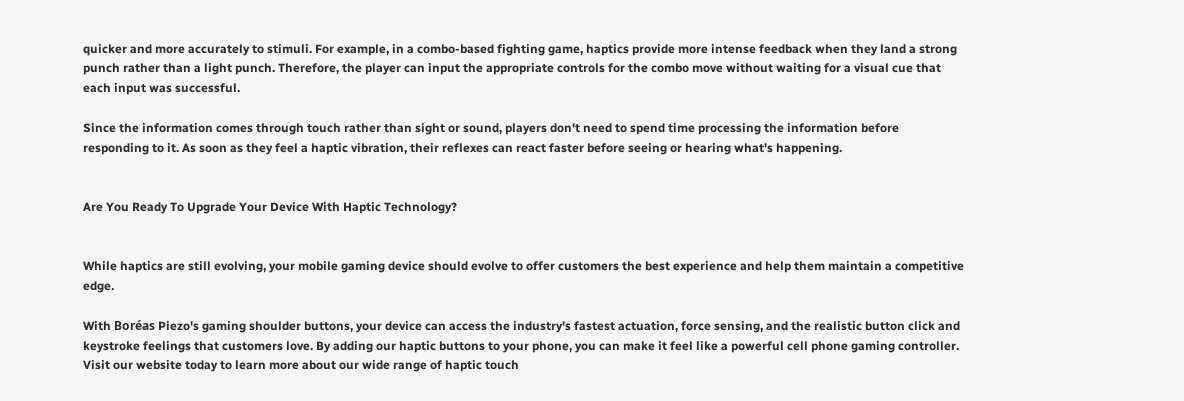quicker and more accurately to stimuli. For example, in a combo-based fighting game, haptics provide more intense feedback when they land a strong punch rather than a light punch. Therefore, the player can input the appropriate controls for the combo move without waiting for a visual cue that each input was successful.

Since the information comes through touch rather than sight or sound, players don't need to spend time processing the information before responding to it. As soon as they feel a haptic vibration, their reflexes can react faster before seeing or hearing what's happening.


Are You Ready To Upgrade Your Device With Haptic Technology?


While haptics are still evolving, your mobile gaming device should evolve to offer customers the best experience and help them maintain a competitive edge.

With Boréas Piezo's gaming shoulder buttons, your device can access the industry's fastest actuation, force sensing, and the realistic button click and keystroke feelings that customers love. By adding our haptic buttons to your phone, you can make it feel like a powerful cell phone gaming controller. Visit our website today to learn more about our wide range of haptic touch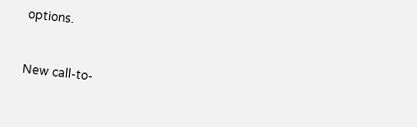options.


New call-to-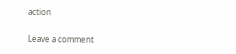action

Leave a comment